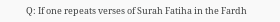Q: If one repeats verses of Surah Fatiha in the Fardh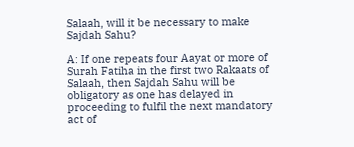Salaah, will it be necessary to make Sajdah Sahu?

A: If one repeats four Aayat or more of Surah Fatiha in the first two Rakaats of Salaah, then Sajdah Sahu will be obligatory as one has delayed in proceeding to fulfil the next mandatory act of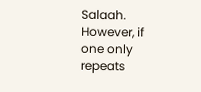Salaah. However, if one only repeats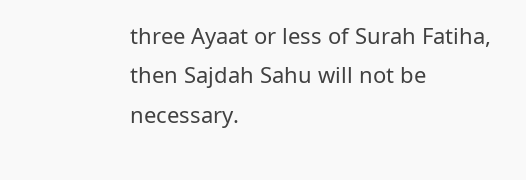three Ayaat or less of Surah Fatiha, then Sajdah Sahu will not be necessary.